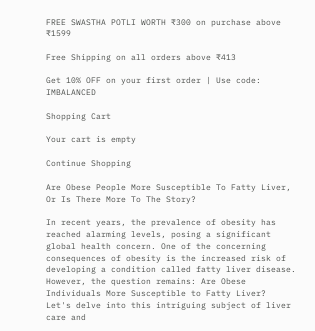FREE SWASTHA POTLI WORTH ₹300 on purchase above ₹1599

Free Shipping on all orders above ₹413

Get 10% OFF on your first order | Use code: IMBALANCED

Shopping Cart

Your cart is empty

Continue Shopping

Are Obese People More Susceptible To Fatty Liver, Or Is There More To The Story?

In recent years, the prevalence of obesity has reached alarming levels, posing a significant global health concern. One of the concerning consequences of obesity is the increased risk of developing a condition called fatty liver disease. However, the question remains: Are Obese Individuals More Susceptible to Fatty Liver?  Let's delve into this intriguing subject of liver care and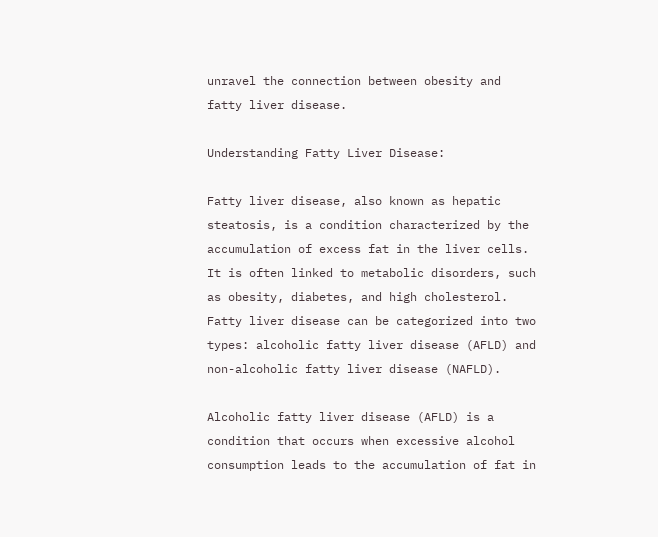unravel the connection between obesity and fatty liver disease.

Understanding Fatty Liver Disease:

Fatty liver disease, also known as hepatic steatosis, is a condition characterized by the accumulation of excess fat in the liver cells. It is often linked to metabolic disorders, such as obesity, diabetes, and high cholesterol. Fatty liver disease can be categorized into two types: alcoholic fatty liver disease (AFLD) and non-alcoholic fatty liver disease (NAFLD).

Alcoholic fatty liver disease (AFLD) is a condition that occurs when excessive alcohol consumption leads to the accumulation of fat in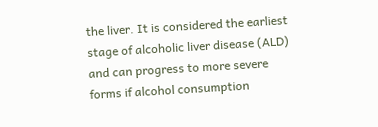the liver. It is considered the earliest stage of alcoholic liver disease (ALD) and can progress to more severe forms if alcohol consumption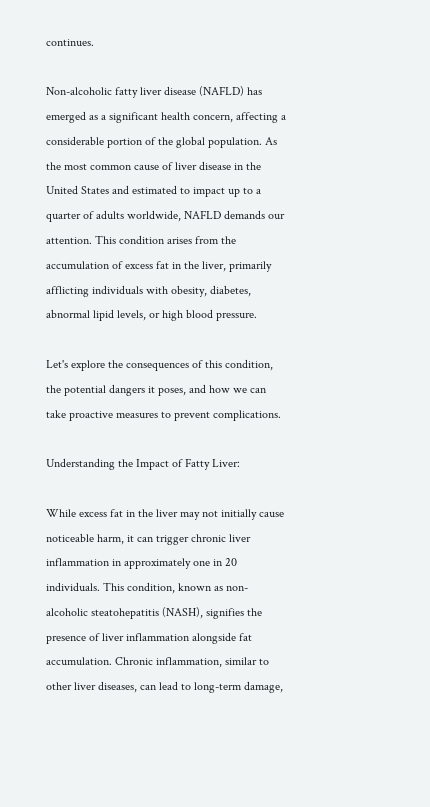continues.

Non-alcoholic fatty liver disease (NAFLD) has emerged as a significant health concern, affecting a considerable portion of the global population. As the most common cause of liver disease in the United States and estimated to impact up to a quarter of adults worldwide, NAFLD demands our attention. This condition arises from the accumulation of excess fat in the liver, primarily afflicting individuals with obesity, diabetes, abnormal lipid levels, or high blood pressure.

Let's explore the consequences of this condition, the potential dangers it poses, and how we can take proactive measures to prevent complications.

Understanding the Impact of Fatty Liver:

While excess fat in the liver may not initially cause noticeable harm, it can trigger chronic liver inflammation in approximately one in 20 individuals. This condition, known as non-alcoholic steatohepatitis (NASH), signifies the presence of liver inflammation alongside fat accumulation. Chronic inflammation, similar to other liver diseases, can lead to long-term damage,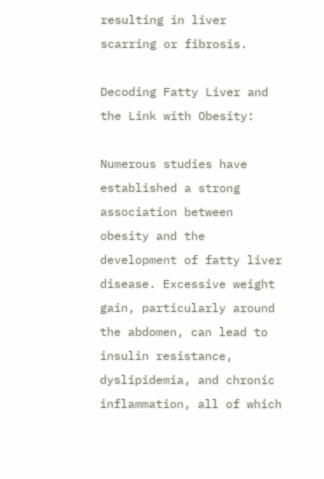resulting in liver scarring or fibrosis.

Decoding Fatty Liver and the Link with Obesity:

Numerous studies have established a strong association between obesity and the development of fatty liver disease. Excessive weight gain, particularly around the abdomen, can lead to insulin resistance, dyslipidemia, and chronic inflammation, all of which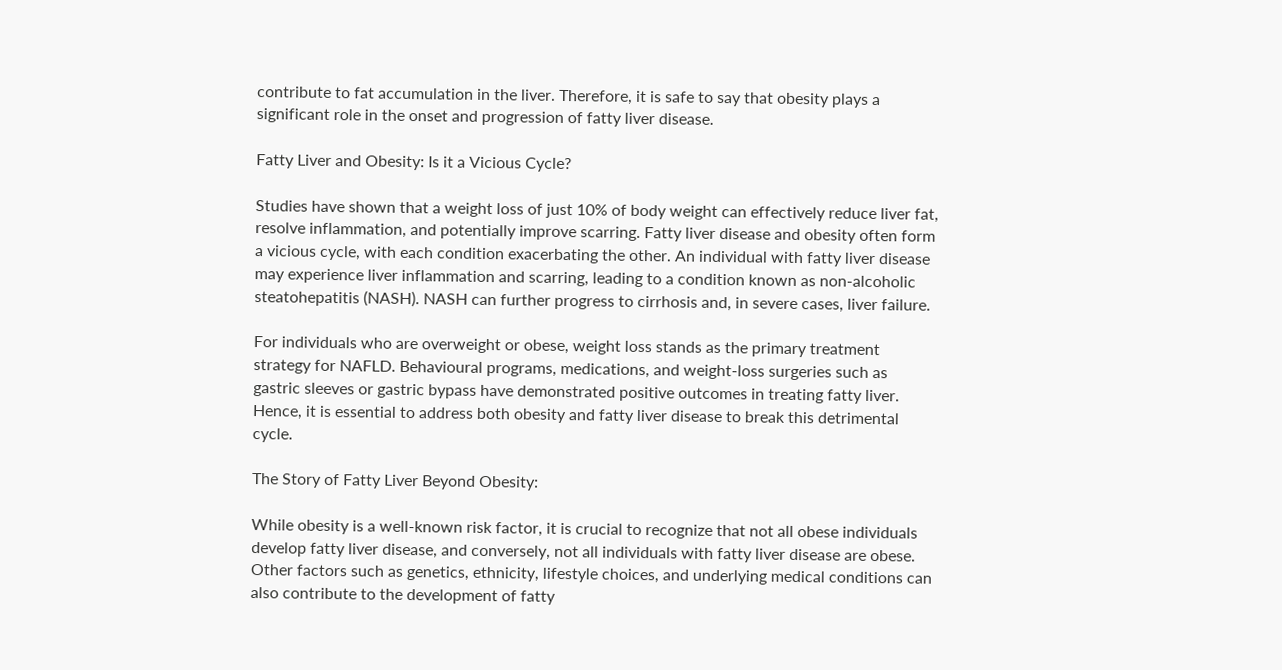contribute to fat accumulation in the liver. Therefore, it is safe to say that obesity plays a significant role in the onset and progression of fatty liver disease.

Fatty Liver and Obesity: Is it a Vicious Cycle?

Studies have shown that a weight loss of just 10% of body weight can effectively reduce liver fat, resolve inflammation, and potentially improve scarring. Fatty liver disease and obesity often form a vicious cycle, with each condition exacerbating the other. An individual with fatty liver disease may experience liver inflammation and scarring, leading to a condition known as non-alcoholic steatohepatitis (NASH). NASH can further progress to cirrhosis and, in severe cases, liver failure.

For individuals who are overweight or obese, weight loss stands as the primary treatment strategy for NAFLD. Behavioural programs, medications, and weight-loss surgeries such as gastric sleeves or gastric bypass have demonstrated positive outcomes in treating fatty liver. Hence, it is essential to address both obesity and fatty liver disease to break this detrimental cycle.

The Story of Fatty Liver Beyond Obesity:

While obesity is a well-known risk factor, it is crucial to recognize that not all obese individuals develop fatty liver disease, and conversely, not all individuals with fatty liver disease are obese. Other factors such as genetics, ethnicity, lifestyle choices, and underlying medical conditions can also contribute to the development of fatty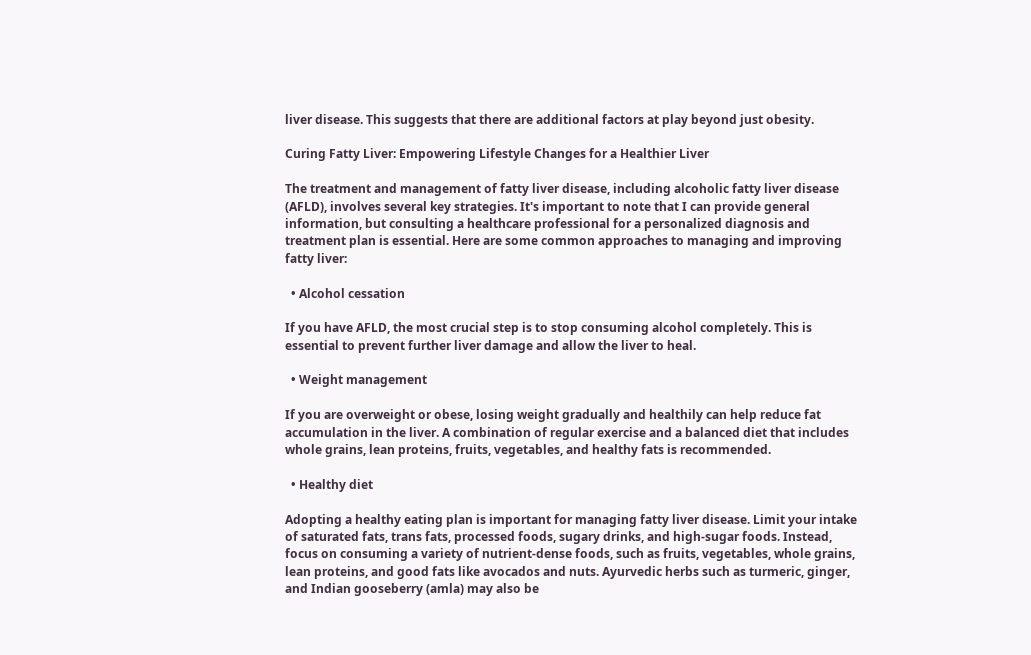liver disease. This suggests that there are additional factors at play beyond just obesity.

Curing Fatty Liver: Empowering Lifestyle Changes for a Healthier Liver

The treatment and management of fatty liver disease, including alcoholic fatty liver disease (AFLD), involves several key strategies. It's important to note that I can provide general information, but consulting a healthcare professional for a personalized diagnosis and treatment plan is essential. Here are some common approaches to managing and improving fatty liver:

  • Alcohol cessation

If you have AFLD, the most crucial step is to stop consuming alcohol completely. This is essential to prevent further liver damage and allow the liver to heal.

  • Weight management

If you are overweight or obese, losing weight gradually and healthily can help reduce fat accumulation in the liver. A combination of regular exercise and a balanced diet that includes whole grains, lean proteins, fruits, vegetables, and healthy fats is recommended.

  • Healthy diet

Adopting a healthy eating plan is important for managing fatty liver disease. Limit your intake of saturated fats, trans fats, processed foods, sugary drinks, and high-sugar foods. Instead, focus on consuming a variety of nutrient-dense foods, such as fruits, vegetables, whole grains, lean proteins, and good fats like avocados and nuts. Ayurvedic herbs such as turmeric, ginger, and Indian gooseberry (amla) may also be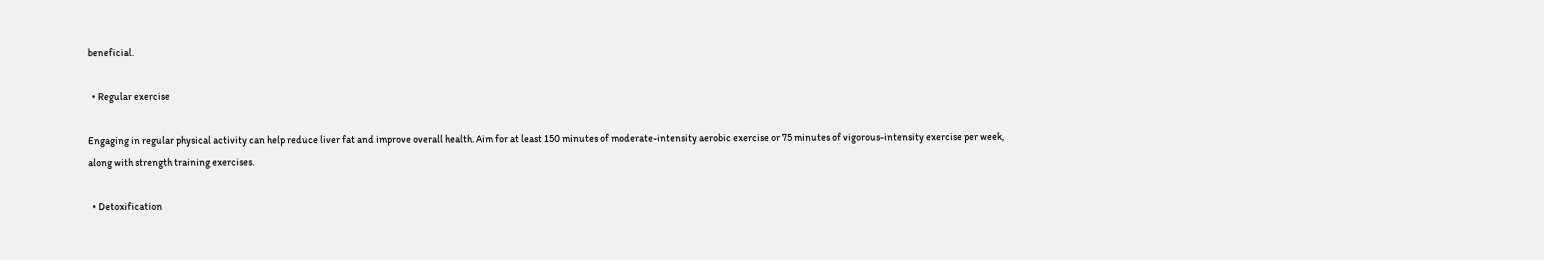beneficial.

  • Regular exercise

Engaging in regular physical activity can help reduce liver fat and improve overall health. Aim for at least 150 minutes of moderate-intensity aerobic exercise or 75 minutes of vigorous-intensity exercise per week, along with strength training exercises.

  • Detoxification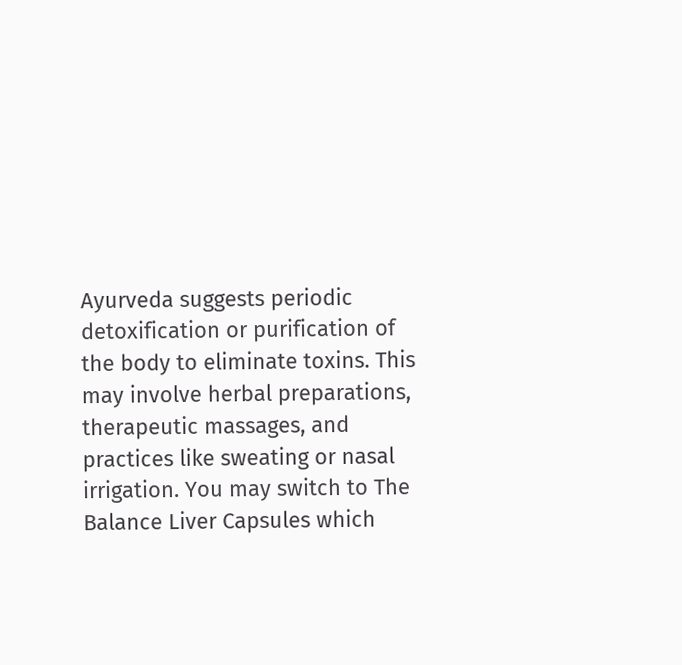Ayurveda suggests periodic detoxification or purification of the body to eliminate toxins. This may involve herbal preparations, therapeutic massages, and practices like sweating or nasal irrigation. You may switch to The Balance Liver Capsules which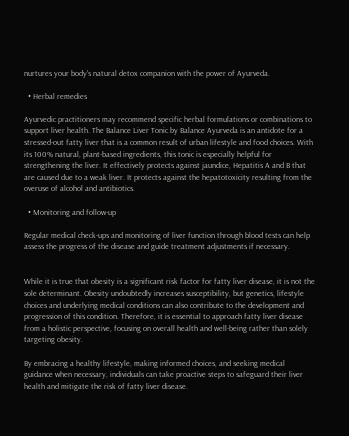nurtures your body's natural detox companion with the power of Ayurveda.

  • Herbal remedies

Ayurvedic practitioners may recommend specific herbal formulations or combinations to support liver health. The Balance Liver Tonic by Balance Ayurveda is an antidote for a stressed-out fatty liver that is a common result of urban lifestyle and food choices. With its 100% natural, plant-based ingredients, this tonic is especially helpful for strengthening the liver. It effectively protects against jaundice, Hepatitis A and B that are caused due to a weak liver. It protects against the hepatotoxicity resulting from the overuse of alcohol and antibiotics.

  • Monitoring and follow-up

Regular medical check-ups and monitoring of liver function through blood tests can help assess the progress of the disease and guide treatment adjustments if necessary.


While it is true that obesity is a significant risk factor for fatty liver disease, it is not the sole determinant. Obesity undoubtedly increases susceptibility, but genetics, lifestyle choices and underlying medical conditions can also contribute to the development and progression of this condition. Therefore, it is essential to approach fatty liver disease from a holistic perspective, focusing on overall health and well-being rather than solely targeting obesity.

By embracing a healthy lifestyle, making informed choices, and seeking medical guidance when necessary, individuals can take proactive steps to safeguard their liver health and mitigate the risk of fatty liver disease.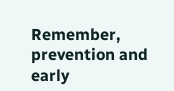Remember, prevention and early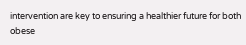intervention are key to ensuring a healthier future for both obese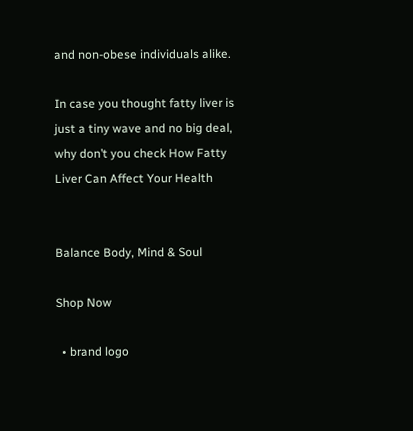and non-obese individuals alike.

In case you thought fatty liver is just a tiny wave and no big deal, why don’t you check How Fatty Liver Can Affect Your Health


Balance Body, Mind & Soul

Shop Now

  • brand logo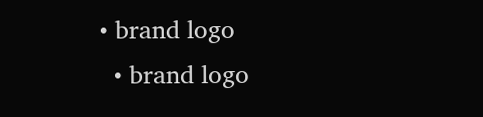• brand logo
  • brand logo